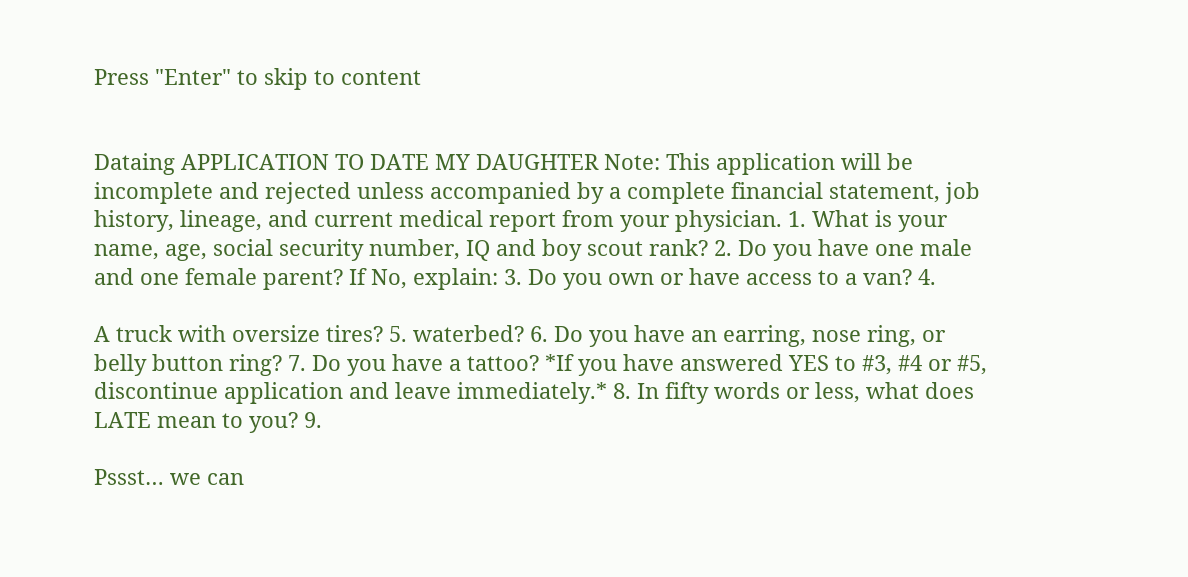Press "Enter" to skip to content


Dataing APPLICATION TO DATE MY DAUGHTER Note: This application will be incomplete and rejected unless accompanied by a complete financial statement, job history, lineage, and current medical report from your physician. 1. What is your name, age, social security number, IQ and boy scout rank? 2. Do you have one male and one female parent? If No, explain: 3. Do you own or have access to a van? 4.

A truck with oversize tires? 5. waterbed? 6. Do you have an earring, nose ring, or belly button ring? 7. Do you have a tattoo? *If you have answered YES to #3, #4 or #5, discontinue application and leave immediately.* 8. In fifty words or less, what does LATE mean to you? 9.

Pssst… we can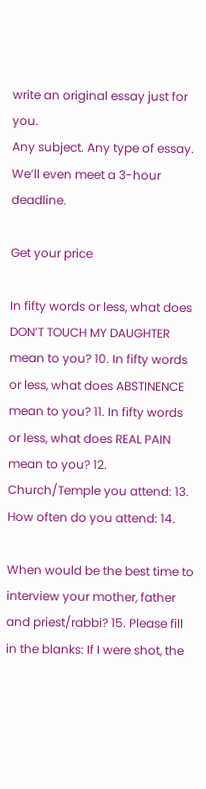write an original essay just for you.
Any subject. Any type of essay.
We’ll even meet a 3-hour deadline.

Get your price

In fifty words or less, what does DON’T TOUCH MY DAUGHTER mean to you? 10. In fifty words or less, what does ABSTINENCE mean to you? 11. In fifty words or less, what does REAL PAIN mean to you? 12. Church/Temple you attend: 13. How often do you attend: 14.

When would be the best time to interview your mother, father and priest/rabbi? 15. Please fill in the blanks: If I were shot, the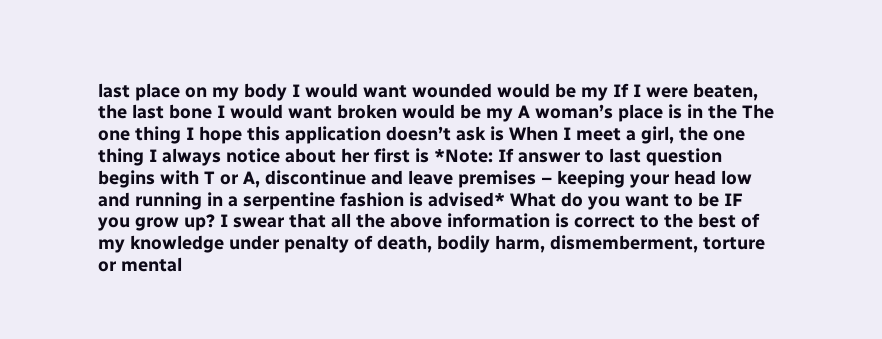last place on my body I would want wounded would be my If I were beaten, the last bone I would want broken would be my A woman’s place is in the The one thing I hope this application doesn’t ask is When I meet a girl, the one thing I always notice about her first is *Note: If answer to last question begins with T or A, discontinue and leave premises – keeping your head low and running in a serpentine fashion is advised* What do you want to be IF you grow up? I swear that all the above information is correct to the best of my knowledge under penalty of death, bodily harm, dismemberment, torture or mental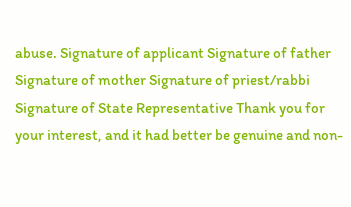abuse. Signature of applicant Signature of father Signature of mother Signature of priest/rabbi Signature of State Representative Thank you for your interest, and it had better be genuine and non-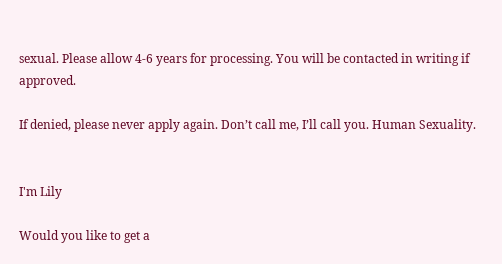sexual. Please allow 4-6 years for processing. You will be contacted in writing if approved.

If denied, please never apply again. Don’t call me, I’ll call you. Human Sexuality.


I'm Lily

Would you like to get a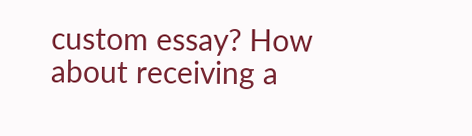custom essay? How about receiving a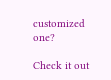customized one?

Check it out